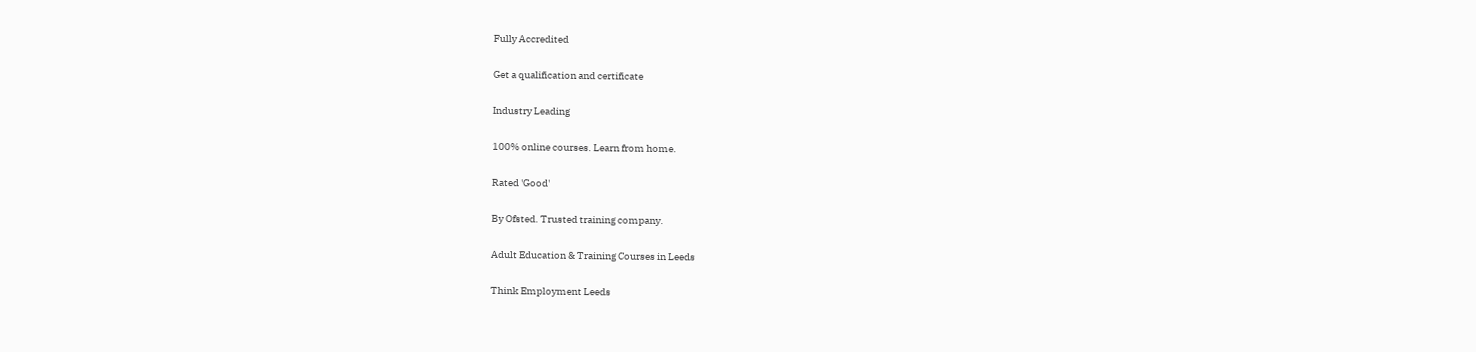Fully Accredited

Get a qualification and certificate

Industry Leading

100% online courses. Learn from home.

Rated 'Good'

By Ofsted. Trusted training company.

Adult Education & Training Courses in Leeds

Think Employment Leeds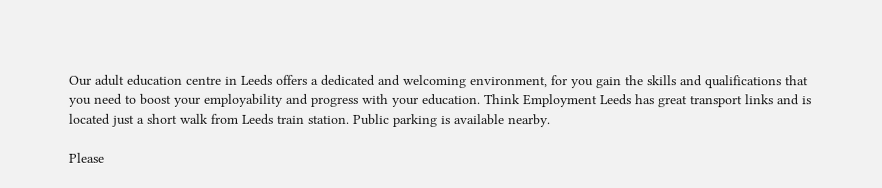Our adult education centre in Leeds offers a dedicated and welcoming environment, for you gain the skills and qualifications that you need to boost your employability and progress with your education. Think Employment Leeds has great transport links and is located just a short walk from Leeds train station. Public parking is available nearby.

Please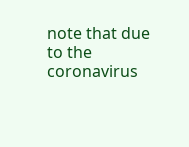note that due to the coronavirus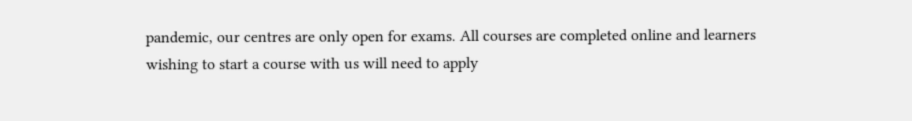pandemic, our centres are only open for exams. All courses are completed online and learners wishing to start a course with us will need to apply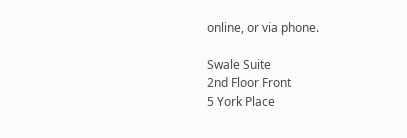online, or via phone.

Swale Suite
2nd Floor Front
5 York Place